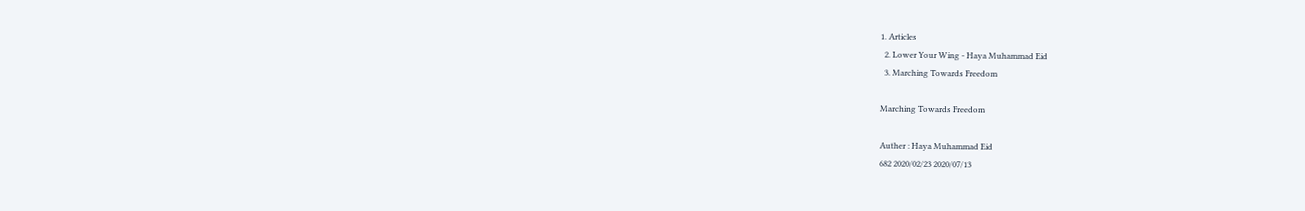1. Articles
  2. Lower Your Wing - Haya Muhammad Eid
  3. Marching Towards Freedom

Marching Towards Freedom

Auther : Haya Muhammad Eid
682 2020/02/23 2020/07/13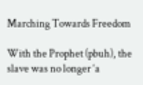Marching Towards Freedom

With the Prophet (pbuh), the slave was no longer ‘a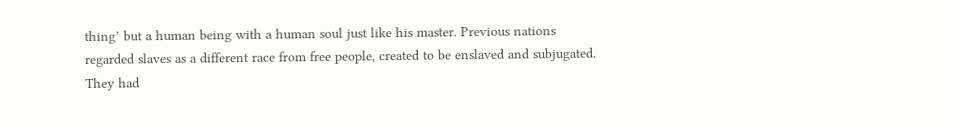thing’ but a human being with a human soul just like his master. Previous nations regarded slaves as a different race from free people, created to be enslaved and subjugated. They had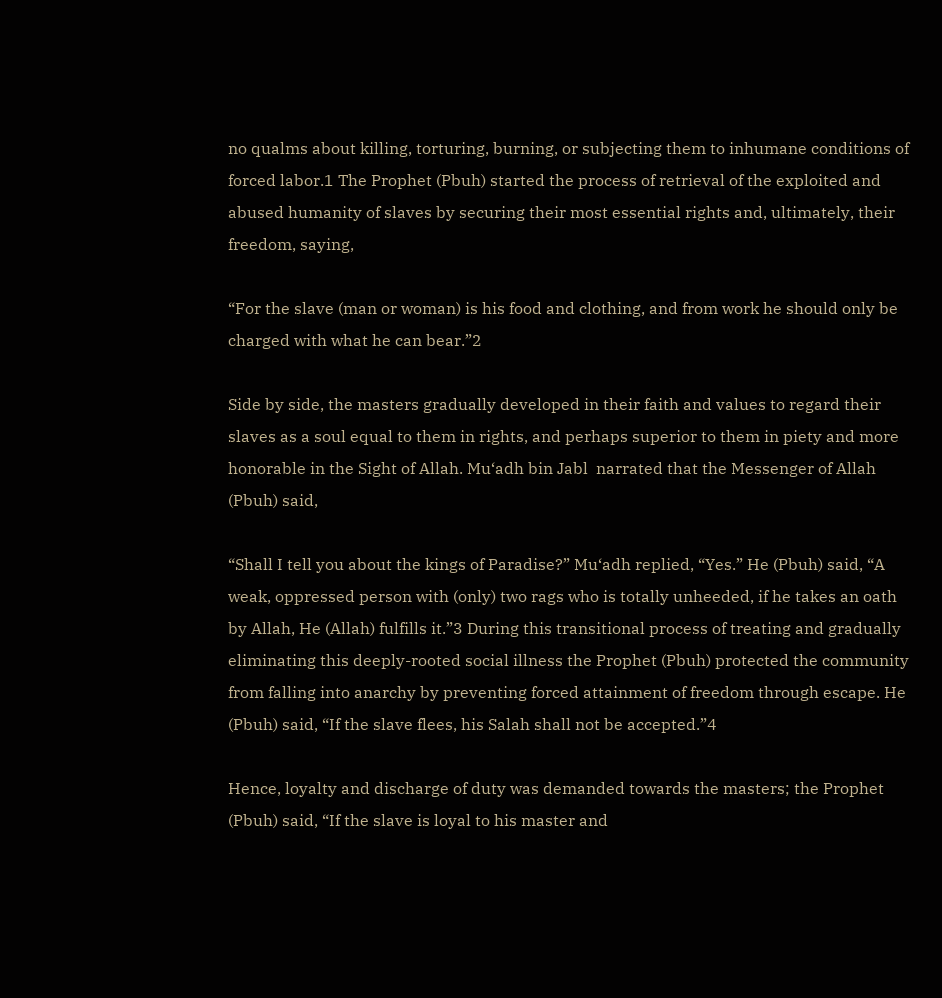no qualms about killing, torturing, burning, or subjecting them to inhumane conditions of forced labor.1 The Prophet (Pbuh) started the process of retrieval of the exploited and abused humanity of slaves by securing their most essential rights and, ultimately, their freedom, saying,

“For the slave (man or woman) is his food and clothing, and from work he should only be charged with what he can bear.”2

Side by side, the masters gradually developed in their faith and values to regard their slaves as a soul equal to them in rights, and perhaps superior to them in piety and more honorable in the Sight of Allah. Mu‘adh bin Jabl  narrated that the Messenger of Allah (Pbuh) said,

“Shall I tell you about the kings of Paradise?” Mu‘adh replied, “Yes.” He (Pbuh) said, “A weak, oppressed person with (only) two rags who is totally unheeded, if he takes an oath by Allah, He (Allah) fulfills it.”3 During this transitional process of treating and gradually eliminating this deeply-rooted social illness the Prophet (Pbuh) protected the community from falling into anarchy by preventing forced attainment of freedom through escape. He (Pbuh) said, “If the slave flees, his Salah shall not be accepted.”4

Hence, loyalty and discharge of duty was demanded towards the masters; the Prophet (Pbuh) said, “If the slave is loyal to his master and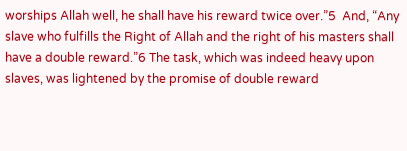worships Allah well, he shall have his reward twice over.”5  And, “Any slave who fulfills the Right of Allah and the right of his masters shall have a double reward.”6 The task, which was indeed heavy upon slaves, was lightened by the promise of double reward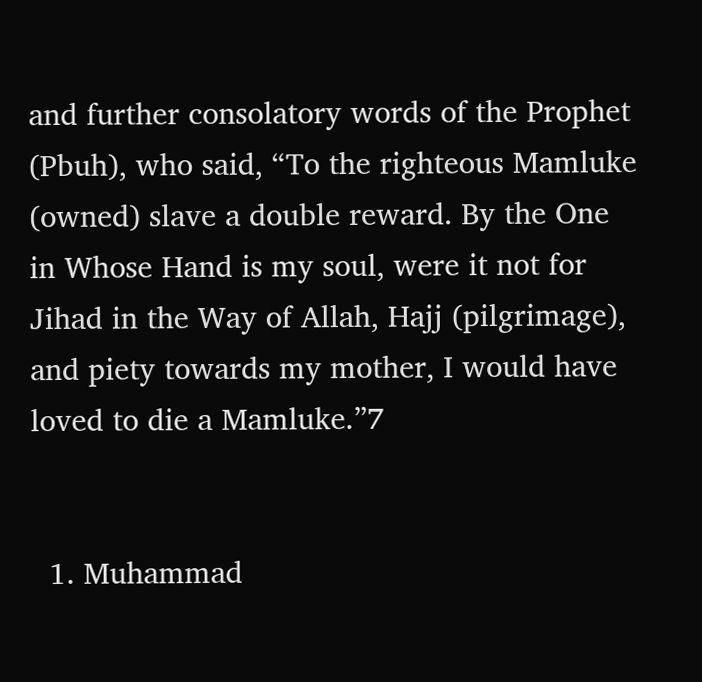and further consolatory words of the Prophet (Pbuh), who said, “To the righteous Mamluke (owned) slave a double reward. By the One in Whose Hand is my soul, were it not for Jihad in the Way of Allah, Hajj (pilgrimage), and piety towards my mother, I would have loved to die a Mamluke.”7


  1. Muhammad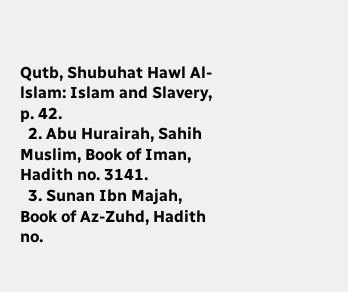Qutb, Shubuhat Hawl Al-lslam: Islam and Slavery, p. 42.
  2. Abu Hurairah, Sahih Muslim, Book of Iman, Hadith no. 3141.
  3. Sunan Ibn Majah, Book of Az-Zuhd, Hadith no.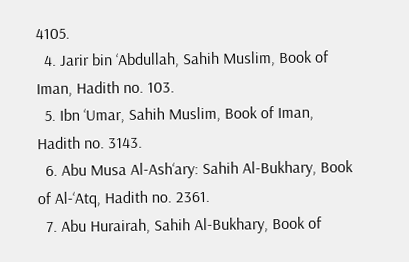4105.
  4. Jarir bin ‘Abdullah, Sahih Muslim, Book of Iman, Hadith no. 103.
  5. Ibn ‘Umar, Sahih Muslim, Book of Iman, Hadith no. 3143.
  6. Abu Musa Al-Ash‘ary: Sahih Al-Bukhary, Book of Al-‘Atq, Hadith no. 2361.
  7. Abu Hurairah, Sahih Al-Bukhary, Book of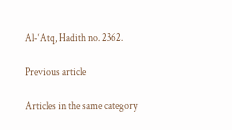Al-‘Atq, Hadith no. 2362.

Previous article

Articles in the same category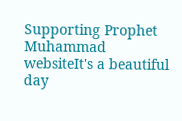Supporting Prophet Muhammad websiteIt's a beautiful day